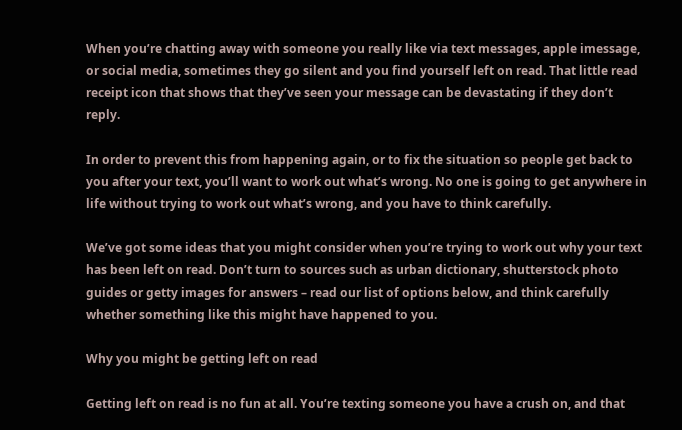When you’re chatting away with someone you really like via text messages, apple imessage, or social media, sometimes they go silent and you find yourself left on read. That little read receipt icon that shows that they’ve seen your message can be devastating if they don’t reply.

In order to prevent this from happening again, or to fix the situation so people get back to you after your text, you’ll want to work out what’s wrong. No one is going to get anywhere in life without trying to work out what’s wrong, and you have to think carefully.

We’ve got some ideas that you might consider when you’re trying to work out why your text has been left on read. Don’t turn to sources such as urban dictionary, shutterstock photo guides or getty images for answers – read our list of options below, and think carefully whether something like this might have happened to you.

Why you might be getting left on read

Getting left on read is no fun at all. You’re texting someone you have a crush on, and that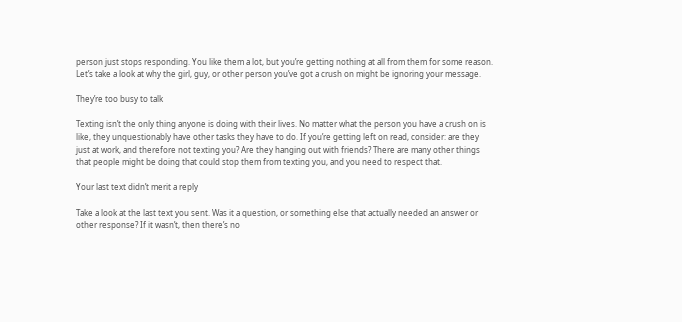person just stops responding. You like them a lot, but you’re getting nothing at all from them for some reason. Let’s take a look at why the girl, guy, or other person you’ve got a crush on might be ignoring your message.

They’re too busy to talk

Texting isn’t the only thing anyone is doing with their lives. No matter what the person you have a crush on is like, they unquestionably have other tasks they have to do. If you’re getting left on read, consider: are they just at work, and therefore not texting you? Are they hanging out with friends? There are many other things that people might be doing that could stop them from texting you, and you need to respect that.

Your last text didn’t merit a reply

Take a look at the last text you sent. Was it a question, or something else that actually needed an answer or other response? If it wasn’t, then there’s no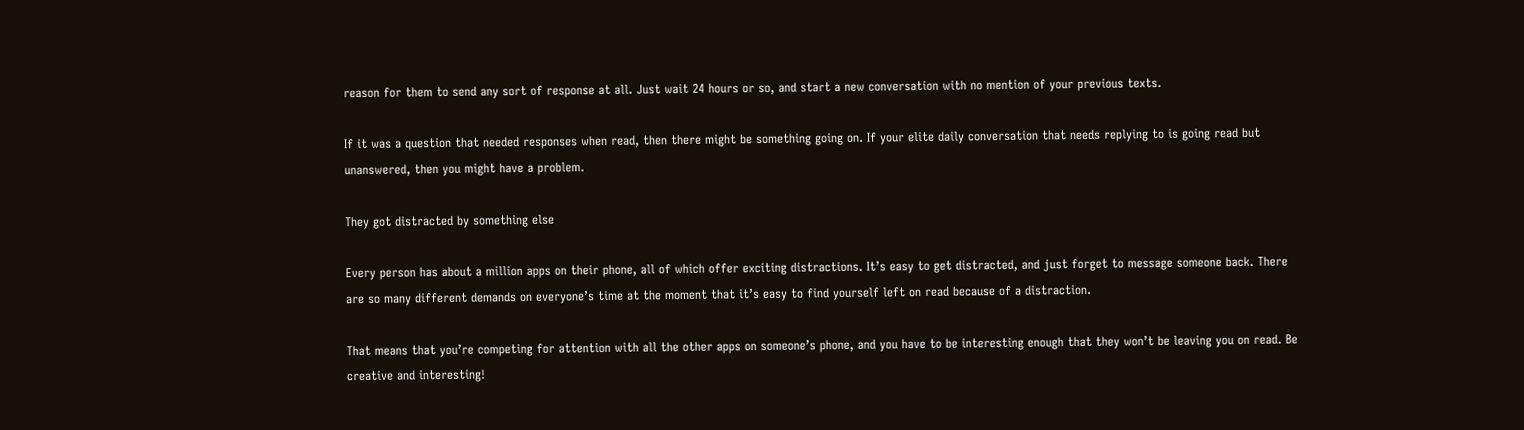reason for them to send any sort of response at all. Just wait 24 hours or so, and start a new conversation with no mention of your previous texts.

If it was a question that needed responses when read, then there might be something going on. If your elite daily conversation that needs replying to is going read but unanswered, then you might have a problem.

They got distracted by something else

Every person has about a million apps on their phone, all of which offer exciting distractions. It’s easy to get distracted, and just forget to message someone back. There are so many different demands on everyone’s time at the moment that it’s easy to find yourself left on read because of a distraction.

That means that you’re competing for attention with all the other apps on someone’s phone, and you have to be interesting enough that they won’t be leaving you on read. Be creative and interesting!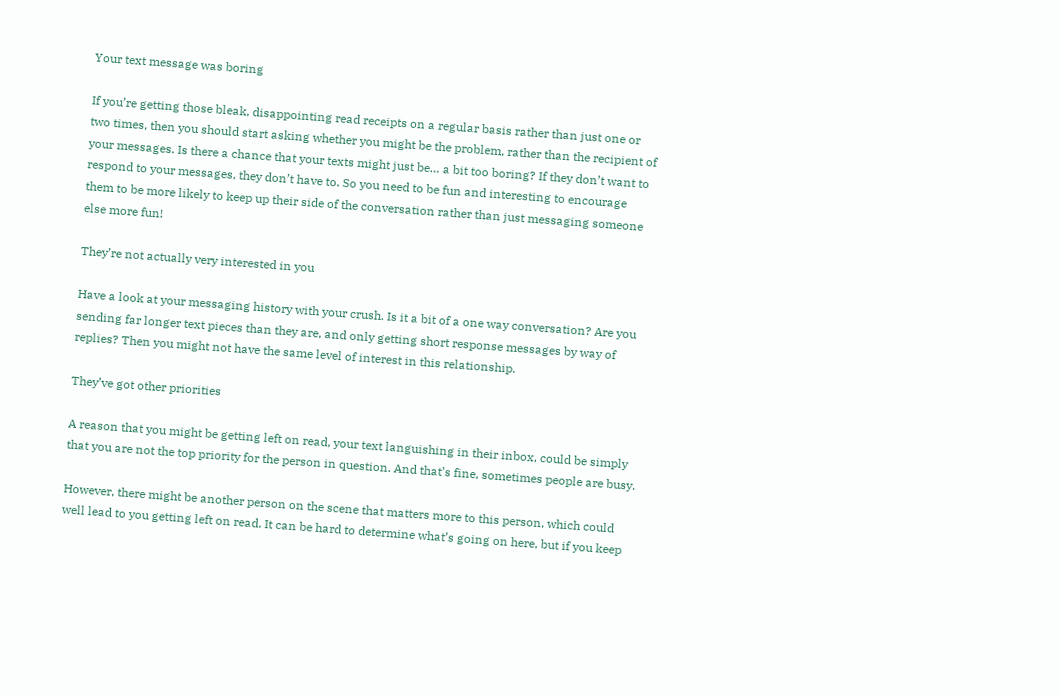Your text message was boring

If you’re getting those bleak, disappointing read receipts on a regular basis rather than just one or two times, then you should start asking whether you might be the problem, rather than the recipient of your messages. Is there a chance that your texts might just be… a bit too boring? If they don’t want to respond to your messages, they don’t have to. So you need to be fun and interesting to encourage them to be more likely to keep up their side of the conversation rather than just messaging someone else more fun!

They’re not actually very interested in you

Have a look at your messaging history with your crush. Is it a bit of a one way conversation? Are you sending far longer text pieces than they are, and only getting short response messages by way of replies? Then you might not have the same level of interest in this relationship.

They’ve got other priorities

A reason that you might be getting left on read, your text languishing in their inbox, could be simply that you are not the top priority for the person in question. And that’s fine, sometimes people are busy.

However, there might be another person on the scene that matters more to this person, which could well lead to you getting left on read. It can be hard to determine what’s going on here, but if you keep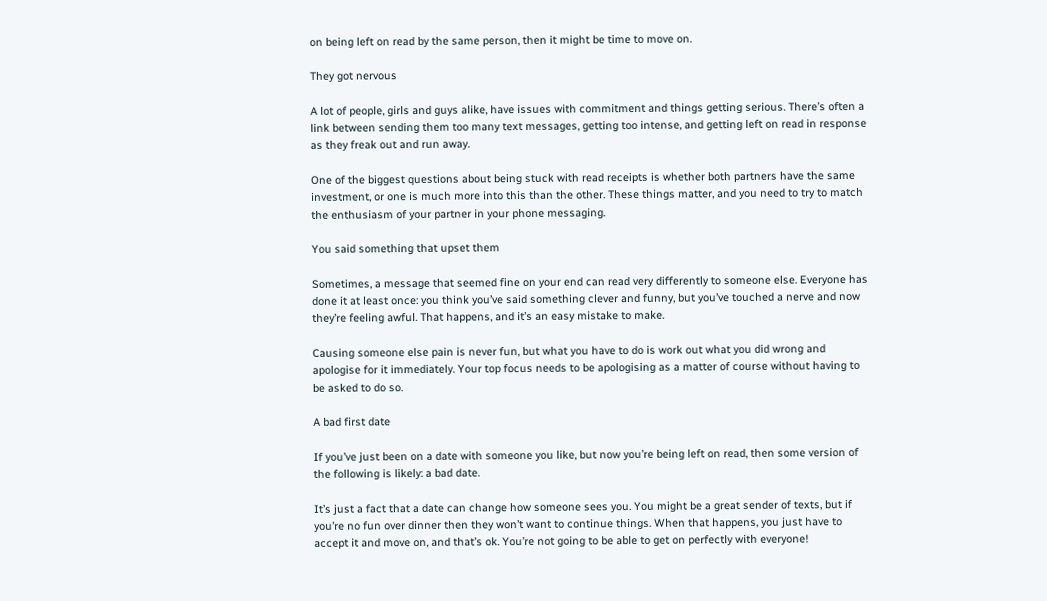on being left on read by the same person, then it might be time to move on.

They got nervous

A lot of people, girls and guys alike, have issues with commitment and things getting serious. There’s often a link between sending them too many text messages, getting too intense, and getting left on read in response as they freak out and run away.

One of the biggest questions about being stuck with read receipts is whether both partners have the same investment, or one is much more into this than the other. These things matter, and you need to try to match the enthusiasm of your partner in your phone messaging.

You said something that upset them

Sometimes, a message that seemed fine on your end can read very differently to someone else. Everyone has done it at least once: you think you’ve said something clever and funny, but you’ve touched a nerve and now they’re feeling awful. That happens, and it’s an easy mistake to make.

Causing someone else pain is never fun, but what you have to do is work out what you did wrong and apologise for it immediately. Your top focus needs to be apologising as a matter of course without having to be asked to do so.

A bad first date

If you’ve just been on a date with someone you like, but now you’re being left on read, then some version of the following is likely: a bad date.

It’s just a fact that a date can change how someone sees you. You might be a great sender of texts, but if you’re no fun over dinner then they won’t want to continue things. When that happens, you just have to accept it and move on, and that’s ok. You’re not going to be able to get on perfectly with everyone!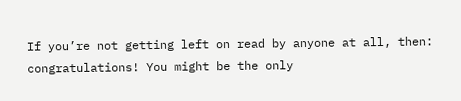If you’re not getting left on read by anyone at all, then: congratulations! You might be the only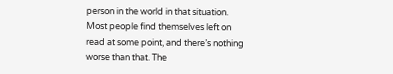person in the world in that situation. Most people find themselves left on read at some point, and there’s nothing worse than that. The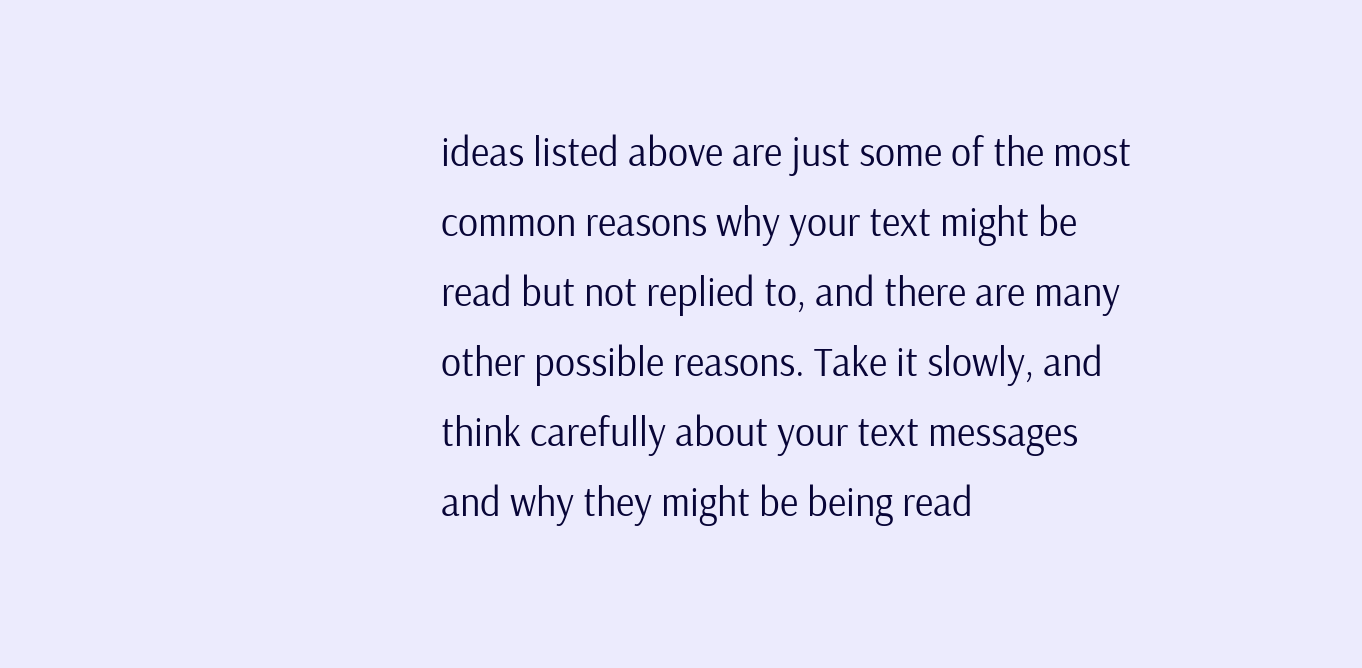ideas listed above are just some of the most common reasons why your text might be read but not replied to, and there are many other possible reasons. Take it slowly, and think carefully about your text messages and why they might be being read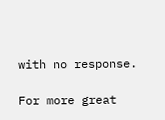with no response.

For more great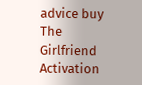advice buy The Girlfriend Activation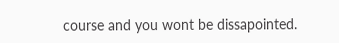course and you wont be dissapointed.